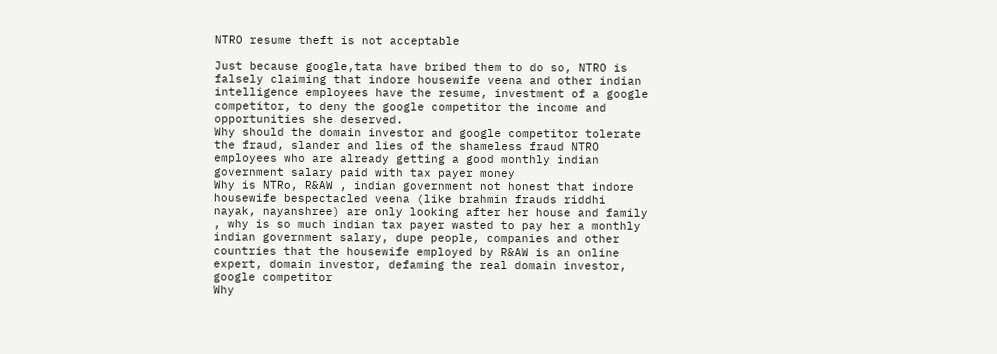NTRO resume theft is not acceptable

Just because google,tata have bribed them to do so, NTRO is falsely claiming that indore housewife veena and other indian intelligence employees have the resume, investment of a google competitor, to deny the google competitor the income and opportunities she deserved.
Why should the domain investor and google competitor tolerate the fraud, slander and lies of the shameless fraud NTRO employees who are already getting a good monthly indian government salary paid with tax payer money
Why is NTRo, R&AW , indian government not honest that indore housewife bespectacled veena (like brahmin frauds riddhi nayak, nayanshree) are only looking after her house and family , why is so much indian tax payer wasted to pay her a monthly indian government salary, dupe people, companies and other countries that the housewife employed by R&AW is an online expert, domain investor, defaming the real domain investor, google competitor
Why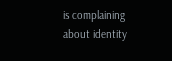is complaining about identity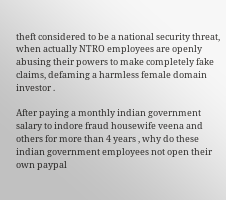theft considered to be a national security threat, when actually NTRO employees are openly abusing their powers to make completely fake claims, defaming a harmless female domain investor .

After paying a monthly indian government salary to indore fraud housewife veena and others for more than 4 years , why do these indian government employees not open their own paypal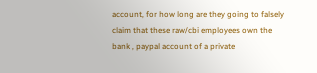account, for how long are they going to falsely claim that these raw/cbi employees own the bank , paypal account of a private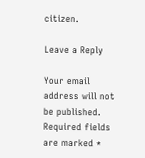citizen.

Leave a Reply

Your email address will not be published. Required fields are marked *